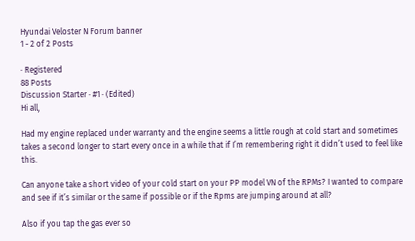Hyundai Veloster N Forum banner
1 - 2 of 2 Posts

· Registered
88 Posts
Discussion Starter · #1 · (Edited)
Hi all,

Had my engine replaced under warranty and the engine seems a little rough at cold start and sometimes takes a second longer to start every once in a while that if I’m remembering right it didn’t used to feel like this.

Can anyone take a short video of your cold start on your PP model VN of the RPMs? I wanted to compare and see if it’s similar or the same if possible or if the Rpms are jumping around at all?

Also if you tap the gas ever so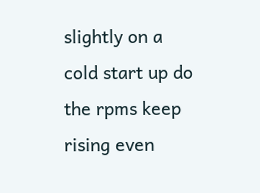slightly on a cold start up do the rpms keep rising even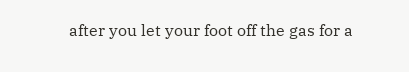after you let your foot off the gas for a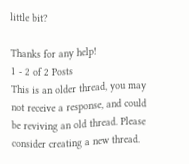little bit?

Thanks for any help!
1 - 2 of 2 Posts
This is an older thread, you may not receive a response, and could be reviving an old thread. Please consider creating a new thread.